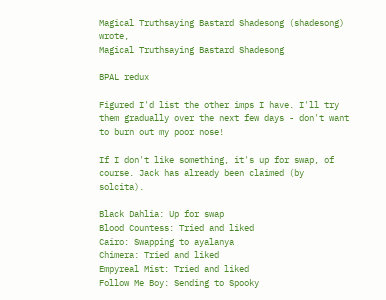Magical Truthsaying Bastard Shadesong (shadesong) wrote,
Magical Truthsaying Bastard Shadesong

BPAL redux

Figured I'd list the other imps I have. I'll try them gradually over the next few days - don't want to burn out my poor nose!

If I don't like something, it's up for swap, of course. Jack has already been claimed (by solcita).

Black Dahlia: Up for swap
Blood Countess: Tried and liked
Cairo: Swapping to ayalanya
Chimera: Tried and liked
Empyreal Mist: Tried and liked
Follow Me Boy: Sending to Spooky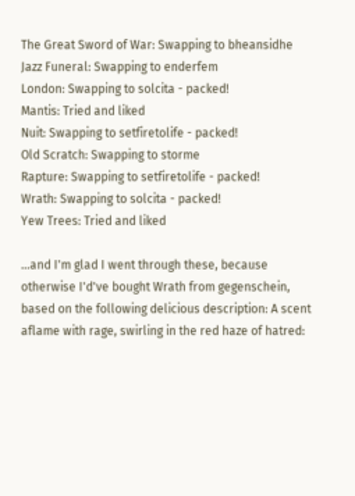The Great Sword of War: Swapping to bheansidhe
Jazz Funeral: Swapping to enderfem
London: Swapping to solcita - packed!
Mantis: Tried and liked
Nuit: Swapping to setfiretolife - packed!
Old Scratch: Swapping to storme
Rapture: Swapping to setfiretolife - packed!
Wrath: Swapping to solcita - packed!
Yew Trees: Tried and liked

...and I'm glad I went through these, because otherwise I'd've bought Wrath from gegenschein, based on the following delicious description: A scent aflame with rage, swirling in the red haze of hatred: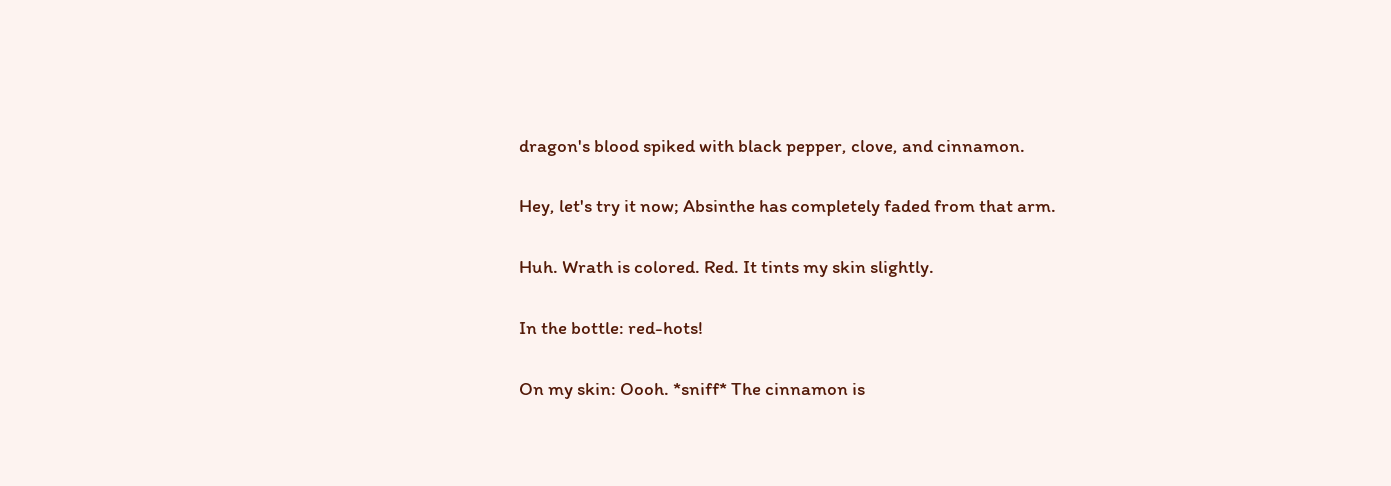dragon's blood spiked with black pepper, clove, and cinnamon.

Hey, let's try it now; Absinthe has completely faded from that arm.

Huh. Wrath is colored. Red. It tints my skin slightly.

In the bottle: red-hots!

On my skin: Oooh. *sniff* The cinnamon is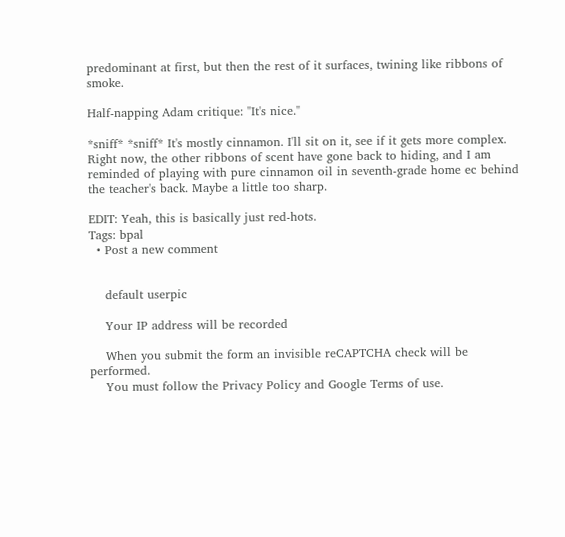predominant at first, but then the rest of it surfaces, twining like ribbons of smoke.

Half-napping Adam critique: "It's nice."

*sniff* *sniff* It's mostly cinnamon. I'll sit on it, see if it gets more complex. Right now, the other ribbons of scent have gone back to hiding, and I am reminded of playing with pure cinnamon oil in seventh-grade home ec behind the teacher's back. Maybe a little too sharp.

EDIT: Yeah, this is basically just red-hots.
Tags: bpal
  • Post a new comment


    default userpic

    Your IP address will be recorded

    When you submit the form an invisible reCAPTCHA check will be performed.
    You must follow the Privacy Policy and Google Terms of use.